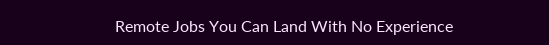Remote Jobs You Can Land With No Experience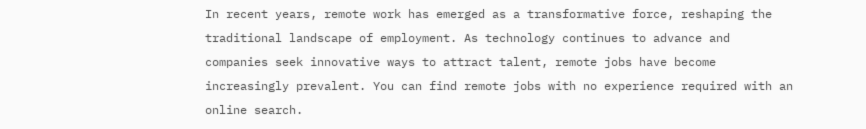In recent years, remote work has emerged as a transformative force, reshaping the traditional landscape of employment. As technology continues to advance and companies seek innovative ways to attract talent, remote jobs have become increasingly prevalent. You can find remote jobs with no experience required with an online search.